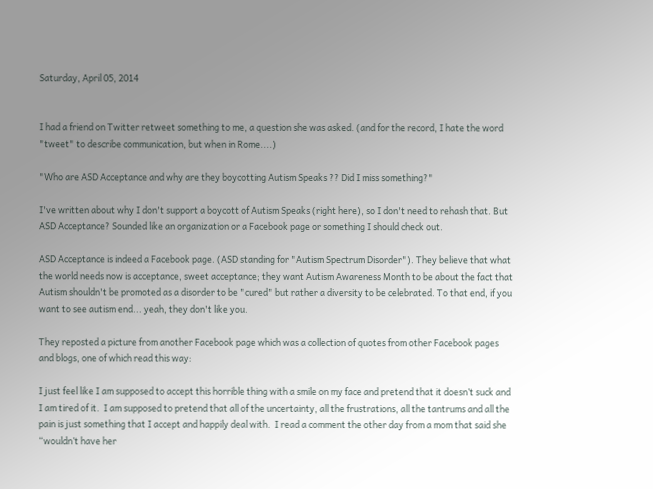Saturday, April 05, 2014


I had a friend on Twitter retweet something to me, a question she was asked. (and for the record, I hate the word "tweet" to describe communication, but when in Rome....)

"Who are ASD Acceptance and why are they boycotting Autism Speaks ?? Did I miss something?"

I've written about why I don't support a boycott of Autism Speaks (right here), so I don't need to rehash that. But ASD Acceptance? Sounded like an organization or a Facebook page or something I should check out.

ASD Acceptance is indeed a Facebook page. (ASD standing for "Autism Spectrum Disorder"). They believe that what the world needs now is acceptance, sweet acceptance; they want Autism Awareness Month to be about the fact that Autism shouldn't be promoted as a disorder to be "cured" but rather a diversity to be celebrated. To that end, if you want to see autism end... yeah, they don't like you.

They reposted a picture from another Facebook page which was a collection of quotes from other Facebook pages and blogs, one of which read this way:

I just feel like I am supposed to accept this horrible thing with a smile on my face and pretend that it doesn’t suck and I am tired of it.  I am supposed to pretend that all of the uncertainty, all the frustrations, all the tantrums and all the pain is just something that I accept and happily deal with.  I read a comment the other day from a mom that said she “wouldn’t have her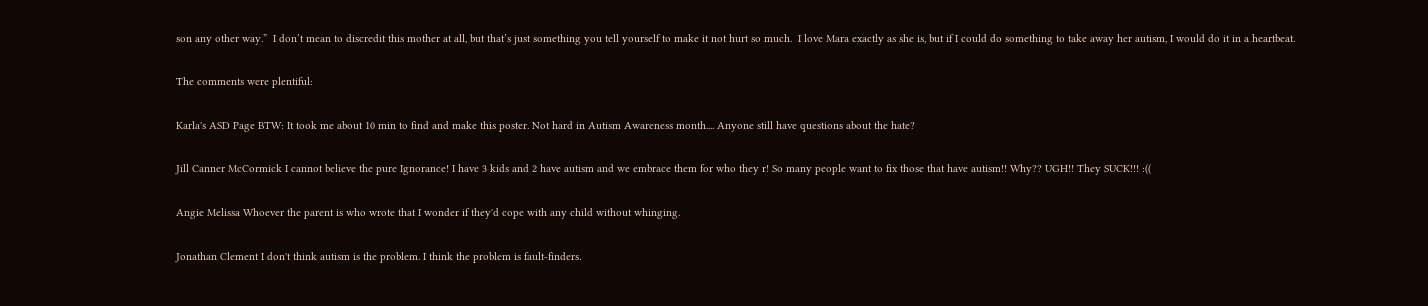son any other way.”  I don’t mean to discredit this mother at all, but that’s just something you tell yourself to make it not hurt so much.  I love Mara exactly as she is, but if I could do something to take away her autism, I would do it in a heartbeat.

The comments were plentiful:

Karla's ASD Page BTW: It took me about 10 min to find and make this poster. Not hard in Autism Awareness month.... Anyone still have questions about the hate?

Jill Canner McCormick I cannot believe the pure Ignorance! I have 3 kids and 2 have autism and we embrace them for who they r! So many people want to fix those that have autism!! Why?? UGH!! They SUCK!!! :((

Angie Melissa Whoever the parent is who wrote that I wonder if they'd cope with any child without whinging.

Jonathan Clement I don't think autism is the problem. I think the problem is fault-finders.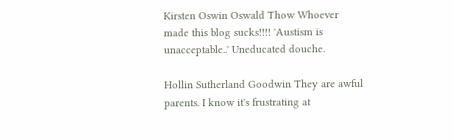Kirsten Oswin Oswald Thow Whoever made this blog sucks!!!! 'Austism is unacceptable..' Uneducated douche.

Hollin Sutherland Goodwin They are awful parents. I know it's frustrating at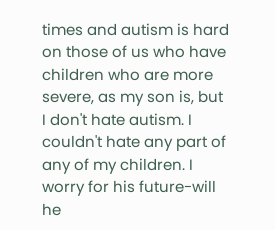times and autism is hard on those of us who have children who are more severe, as my son is, but I don't hate autism. I couldn't hate any part of any of my children. I worry for his future-will he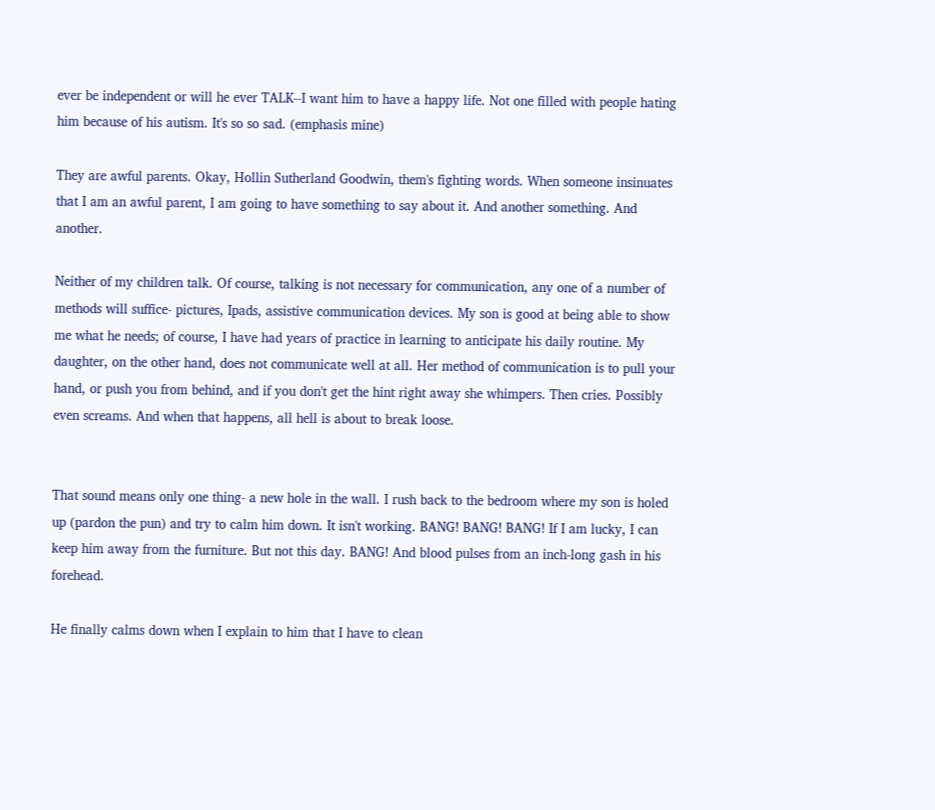ever be independent or will he ever TALK--I want him to have a happy life. Not one filled with people hating him because of his autism. It's so so sad. (emphasis mine)

They are awful parents. Okay, Hollin Sutherland Goodwin, them's fighting words. When someone insinuates that I am an awful parent, I am going to have something to say about it. And another something. And another.

Neither of my children talk. Of course, talking is not necessary for communication, any one of a number of methods will suffice- pictures, Ipads, assistive communication devices. My son is good at being able to show me what he needs; of course, I have had years of practice in learning to anticipate his daily routine. My daughter, on the other hand, does not communicate well at all. Her method of communication is to pull your hand, or push you from behind, and if you don't get the hint right away she whimpers. Then cries. Possibly even screams. And when that happens, all hell is about to break loose.


That sound means only one thing- a new hole in the wall. I rush back to the bedroom where my son is holed up (pardon the pun) and try to calm him down. It isn't working. BANG! BANG! BANG! If I am lucky, I can keep him away from the furniture. But not this day. BANG! And blood pulses from an inch-long gash in his forehead.

He finally calms down when I explain to him that I have to clean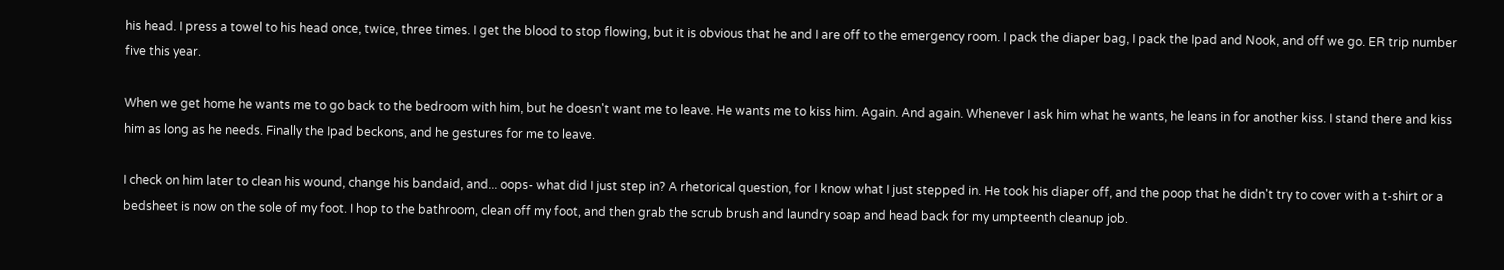his head. I press a towel to his head once, twice, three times. I get the blood to stop flowing, but it is obvious that he and I are off to the emergency room. I pack the diaper bag, I pack the Ipad and Nook, and off we go. ER trip number five this year.

When we get home he wants me to go back to the bedroom with him, but he doesn't want me to leave. He wants me to kiss him. Again. And again. Whenever I ask him what he wants, he leans in for another kiss. I stand there and kiss him as long as he needs. Finally the Ipad beckons, and he gestures for me to leave.

I check on him later to clean his wound, change his bandaid, and... oops- what did I just step in? A rhetorical question, for I know what I just stepped in. He took his diaper off, and the poop that he didn't try to cover with a t-shirt or a bedsheet is now on the sole of my foot. I hop to the bathroom, clean off my foot, and then grab the scrub brush and laundry soap and head back for my umpteenth cleanup job.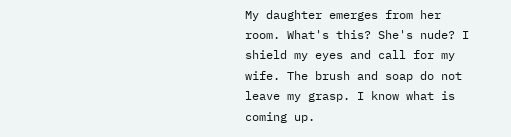My daughter emerges from her room. What's this? She's nude? I shield my eyes and call for my wife. The brush and soap do not leave my grasp. I know what is coming up.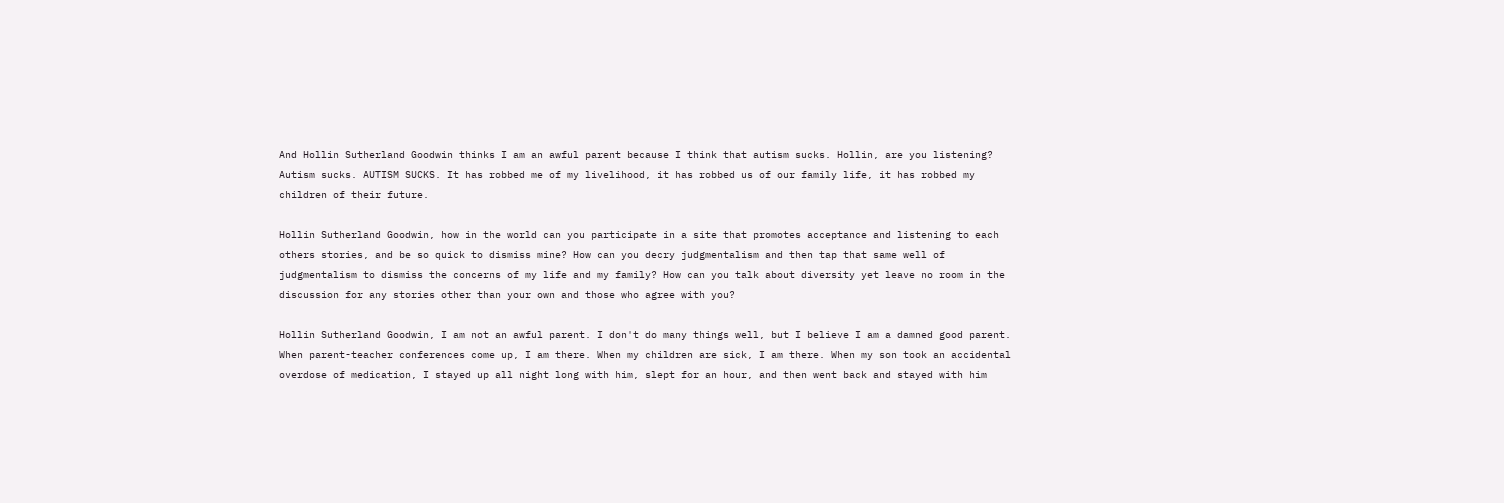And Hollin Sutherland Goodwin thinks I am an awful parent because I think that autism sucks. Hollin, are you listening? Autism sucks. AUTISM SUCKS. It has robbed me of my livelihood, it has robbed us of our family life, it has robbed my children of their future.

Hollin Sutherland Goodwin, how in the world can you participate in a site that promotes acceptance and listening to each others stories, and be so quick to dismiss mine? How can you decry judgmentalism and then tap that same well of judgmentalism to dismiss the concerns of my life and my family? How can you talk about diversity yet leave no room in the discussion for any stories other than your own and those who agree with you?

Hollin Sutherland Goodwin, I am not an awful parent. I don't do many things well, but I believe I am a damned good parent. When parent-teacher conferences come up, I am there. When my children are sick, I am there. When my son took an accidental overdose of medication, I stayed up all night long with him, slept for an hour, and then went back and stayed with him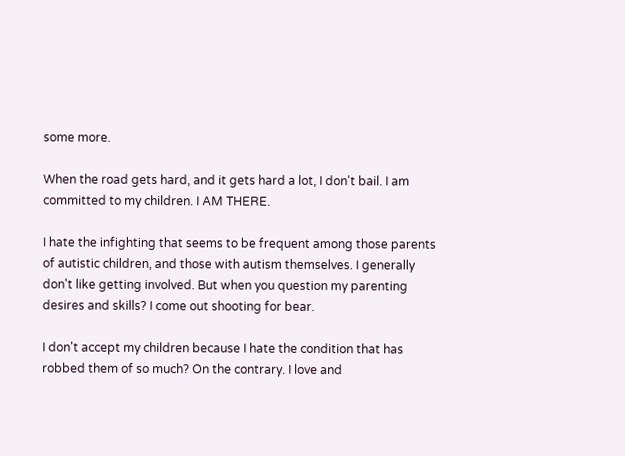some more.

When the road gets hard, and it gets hard a lot, I don't bail. I am committed to my children. I AM THERE.

I hate the infighting that seems to be frequent among those parents of autistic children, and those with autism themselves. I generally don't like getting involved. But when you question my parenting desires and skills? I come out shooting for bear.

I don't accept my children because I hate the condition that has robbed them of so much? On the contrary. I love and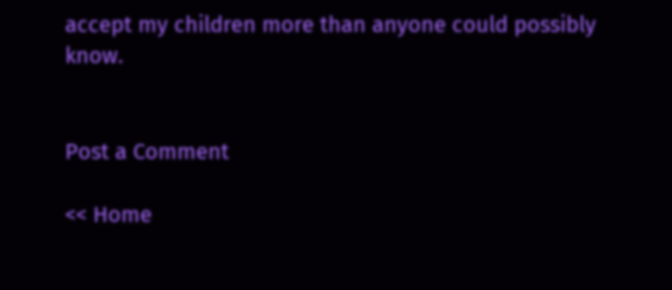accept my children more than anyone could possibly know.


Post a Comment

<< Home